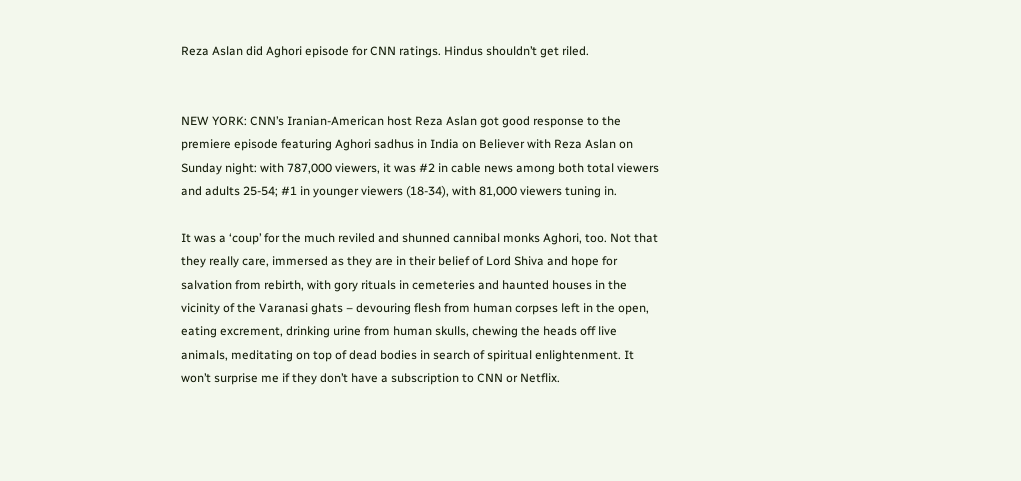Reza Aslan did Aghori episode for CNN ratings. Hindus shouldn’t get riled.


NEW YORK: CNN’s Iranian-American host Reza Aslan got good response to the premiere episode featuring Aghori sadhus in India on Believer with Reza Aslan on Sunday night: with 787,000 viewers, it was #2 in cable news among both total viewers and adults 25-54; #1 in younger viewers (18-34), with 81,000 viewers tuning in.

It was a ‘coup’ for the much reviled and shunned cannibal monks Aghori, too. Not that they really care, immersed as they are in their belief of Lord Shiva and hope for salvation from rebirth, with gory rituals in cemeteries and haunted houses in the vicinity of the Varanasi ghats – devouring flesh from human corpses left in the open, eating excrement, drinking urine from human skulls, chewing the heads off live animals, meditating on top of dead bodies in search of spiritual enlightenment. It won’t surprise me if they don’t have a subscription to CNN or Netflix.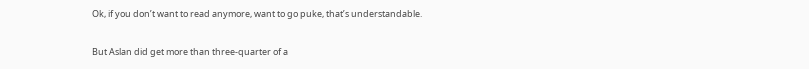Ok, if you don’t want to read anymore, want to go puke, that’s understandable.

But Aslan did get more than three-quarter of a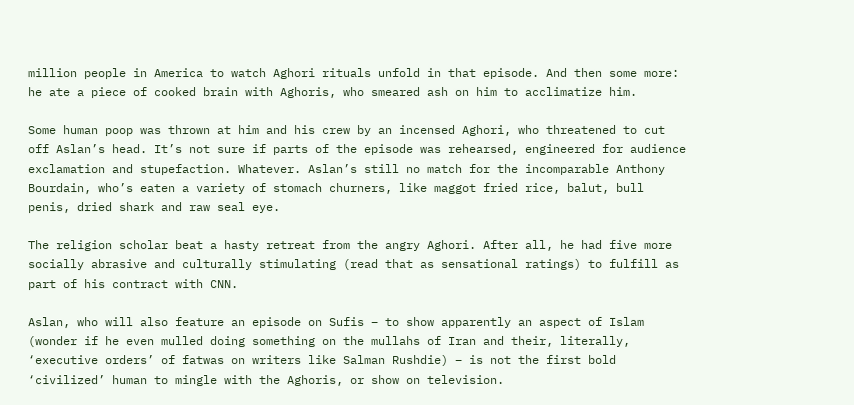million people in America to watch Aghori rituals unfold in that episode. And then some more: he ate a piece of cooked brain with Aghoris, who smeared ash on him to acclimatize him.

Some human poop was thrown at him and his crew by an incensed Aghori, who threatened to cut off Aslan’s head. It’s not sure if parts of the episode was rehearsed, engineered for audience exclamation and stupefaction. Whatever. Aslan’s still no match for the incomparable Anthony Bourdain, who’s eaten a variety of stomach churners, like maggot fried rice, balut, bull penis, dried shark and raw seal eye.

The religion scholar beat a hasty retreat from the angry Aghori. After all, he had five more socially abrasive and culturally stimulating (read that as sensational ratings) to fulfill as part of his contract with CNN.

Aslan, who will also feature an episode on Sufis – to show apparently an aspect of Islam (wonder if he even mulled doing something on the mullahs of Iran and their, literally, ‘executive orders’ of fatwas on writers like Salman Rushdie) – is not the first bold ‘civilized’ human to mingle with the Aghoris, or show on television.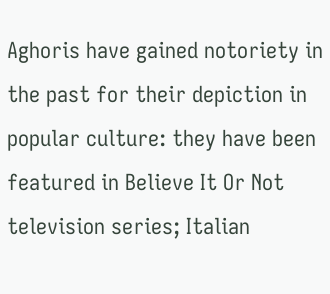Aghoris have gained notoriety in the past for their depiction in popular culture: they have been featured in Believe It Or Not television series; Italian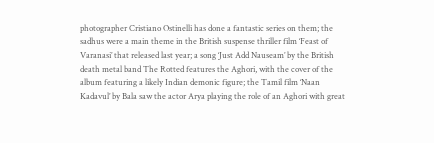photographer Cristiano Ostinelli has done a fantastic series on them; the sadhus were a main theme in the British suspense thriller film ‘Feast of Varanasi’ that released last year; a song ‘Just Add Nauseam’ by the British death metal band The Rotted features the Aghori, with the cover of the album featuring a likely Indian demonic figure; the Tamil film ‘Naan Kadavul’ by Bala saw the actor Arya playing the role of an Aghori with great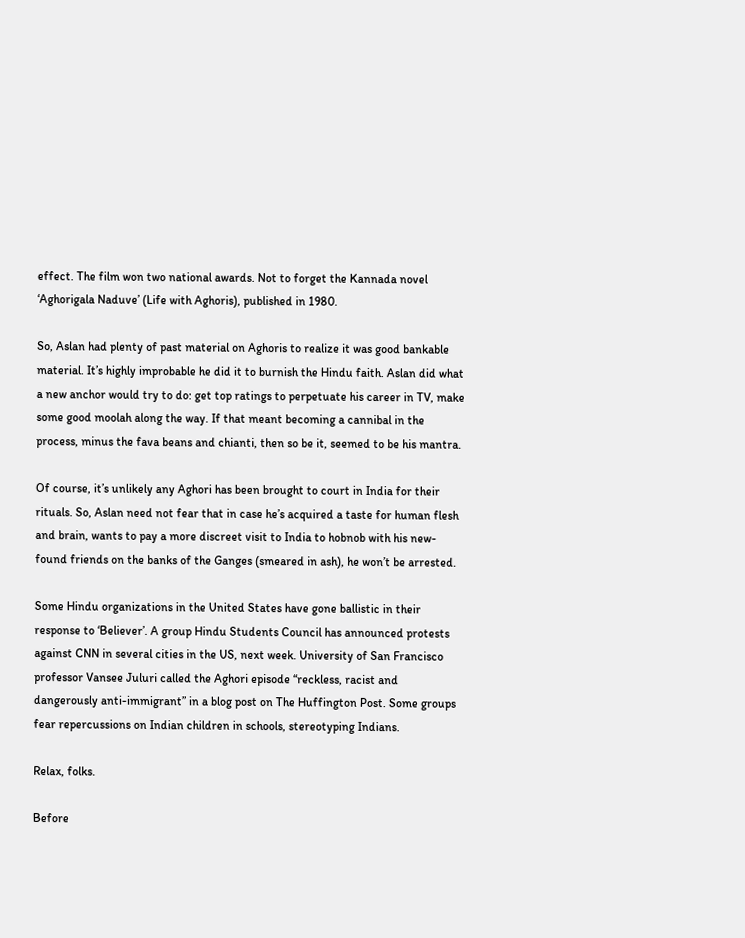effect. The film won two national awards. Not to forget the Kannada novel ‘Aghorigala Naduve’ (Life with Aghoris), published in 1980.

So, Aslan had plenty of past material on Aghoris to realize it was good bankable material. It’s highly improbable he did it to burnish the Hindu faith. Aslan did what a new anchor would try to do: get top ratings to perpetuate his career in TV, make some good moolah along the way. If that meant becoming a cannibal in the process, minus the fava beans and chianti, then so be it, seemed to be his mantra.

Of course, it’s unlikely any Aghori has been brought to court in India for their rituals. So, Aslan need not fear that in case he’s acquired a taste for human flesh and brain, wants to pay a more discreet visit to India to hobnob with his new-found friends on the banks of the Ganges (smeared in ash), he won’t be arrested.

Some Hindu organizations in the United States have gone ballistic in their response to ‘Believer’. A group Hindu Students Council has announced protests against CNN in several cities in the US, next week. University of San Francisco professor Vansee Juluri called the Aghori episode “reckless, racist and dangerously anti-immigrant” in a blog post on The Huffington Post. Some groups fear repercussions on Indian children in schools, stereotyping Indians.

Relax, folks.

Before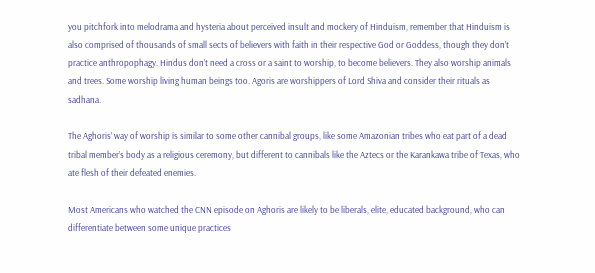you pitchfork into melodrama and hysteria about perceived insult and mockery of Hinduism, remember that Hinduism is also comprised of thousands of small sects of believers with faith in their respective God or Goddess, though they don’t practice anthropophagy. Hindus don’t need a cross or a saint to worship, to become believers. They also worship animals and trees. Some worship living human beings too. Agoris are worshippers of Lord Shiva and consider their rituals as sadhana.

The Aghoris’ way of worship is similar to some other cannibal groups, like some Amazonian tribes who eat part of a dead tribal member’s body as a religious ceremony, but different to cannibals like the Aztecs or the Karankawa tribe of Texas, who ate flesh of their defeated enemies.

Most Americans who watched the CNN episode on Aghoris are likely to be liberals, elite, educated background, who can differentiate between some unique practices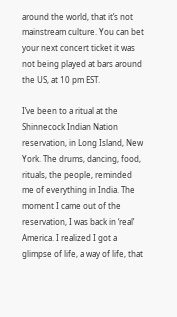around the world, that it’s not mainstream culture. You can bet your next concert ticket it was not being played at bars around the US, at 10 pm EST.

I’ve been to a ritual at the Shinnecock Indian Nation reservation, in Long Island, New York. The drums, dancing, food, rituals, the people, reminded me of everything in India. The moment I came out of the reservation, I was back in ‘real’ America. I realized I got a glimpse of life, a way of life, that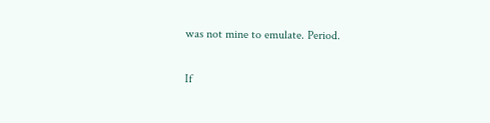was not mine to emulate. Period.

If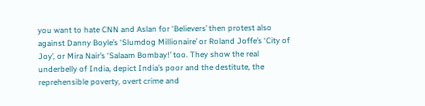you want to hate CNN and Aslan for ‘Believers’ then protest also against Danny Boyle’s ‘Slumdog Millionaire’ or Roland Joffe’s ‘City of Joy’, or Mira Nair’s ‘Salaam Bombay!’ too. They show the real underbelly of India, depict India’s poor and the destitute, the reprehensible poverty, overt crime and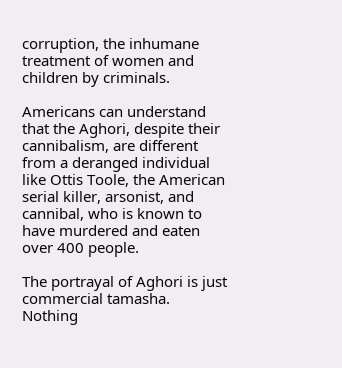corruption, the inhumane treatment of women and children by criminals.

Americans can understand that the Aghori, despite their cannibalism, are different from a deranged individual like Ottis Toole, the American serial killer, arsonist, and cannibal, who is known to have murdered and eaten over 400 people.

The portrayal of Aghori is just commercial tamasha. Nothing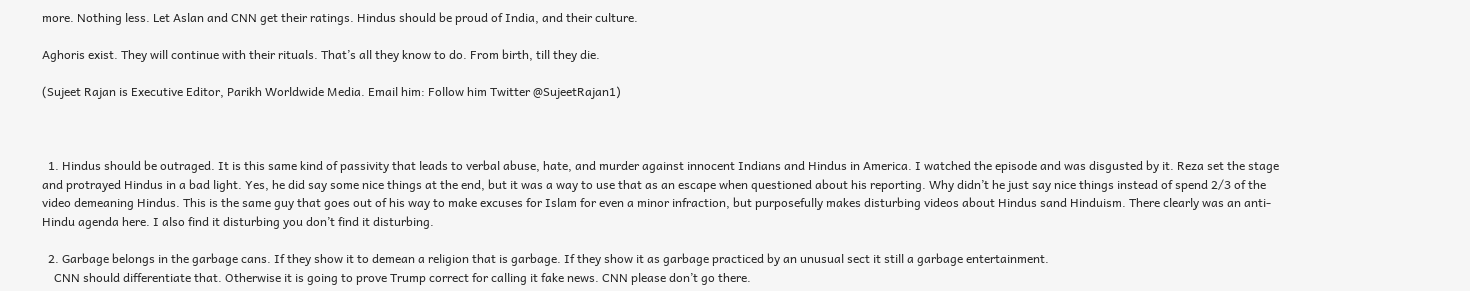more. Nothing less. Let Aslan and CNN get their ratings. Hindus should be proud of India, and their culture.

Aghoris exist. They will continue with their rituals. That’s all they know to do. From birth, till they die.

(Sujeet Rajan is Executive Editor, Parikh Worldwide Media. Email him: Follow him Twitter @SujeetRajan1)



  1. Hindus should be outraged. It is this same kind of passivity that leads to verbal abuse, hate, and murder against innocent Indians and Hindus in America. I watched the episode and was disgusted by it. Reza set the stage and protrayed Hindus in a bad light. Yes, he did say some nice things at the end, but it was a way to use that as an escape when questioned about his reporting. Why didn’t he just say nice things instead of spend 2/3 of the video demeaning Hindus. This is the same guy that goes out of his way to make excuses for Islam for even a minor infraction, but purposefully makes disturbing videos about Hindus sand Hinduism. There clearly was an anti-Hindu agenda here. I also find it disturbing you don’t find it disturbing.

  2. Garbage belongs in the garbage cans. If they show it to demean a religion that is garbage. If they show it as garbage practiced by an unusual sect it still a garbage entertainment.
    CNN should differentiate that. Otherwise it is going to prove Trump correct for calling it fake news. CNN please don’t go there.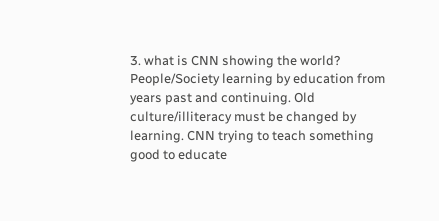3. what is CNN showing the world? People/Society learning by education from years past and continuing. Old culture/illiteracy must be changed by learning. CNN trying to teach something good to educate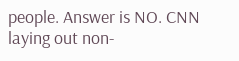people. Answer is NO. CNN laying out non-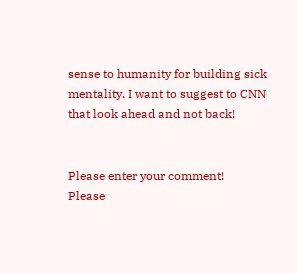sense to humanity for building sick mentality. I want to suggest to CNN that look ahead and not back!


Please enter your comment!
Please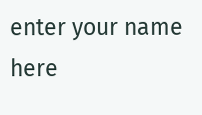enter your name here